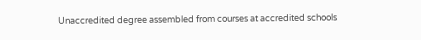Unaccredited degree assembled from courses at accredited schools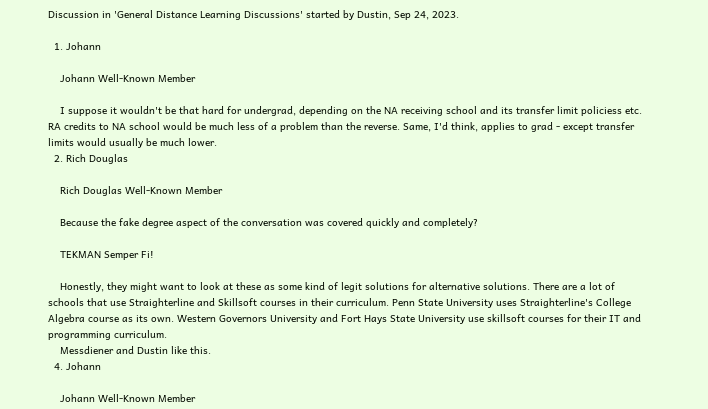Discussion in 'General Distance Learning Discussions' started by Dustin, Sep 24, 2023.

  1. Johann

    Johann Well-Known Member

    I suppose it wouldn't be that hard for undergrad, depending on the NA receiving school and its transfer limit policiess etc. RA credits to NA school would be much less of a problem than the reverse. Same, I'd think, applies to grad - except transfer limits would usually be much lower.
  2. Rich Douglas

    Rich Douglas Well-Known Member

    Because the fake degree aspect of the conversation was covered quickly and completely?

    TEKMAN Semper Fi!

    Honestly, they might want to look at these as some kind of legit solutions for alternative solutions. There are a lot of schools that use Straighterline and Skillsoft courses in their curriculum. Penn State University uses Straighterline's College Algebra course as its own. Western Governors University and Fort Hays State University use skillsoft courses for their IT and programming curriculum.
    Messdiener and Dustin like this.
  4. Johann

    Johann Well-Known Member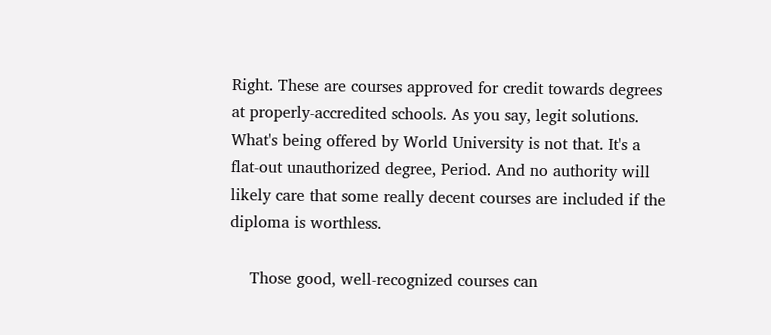Right. These are courses approved for credit towards degrees at properly-accredited schools. As you say, legit solutions. What's being offered by World University is not that. It's a flat-out unauthorized degree, Period. And no authority will likely care that some really decent courses are included if the diploma is worthless.

    Those good, well-recognized courses can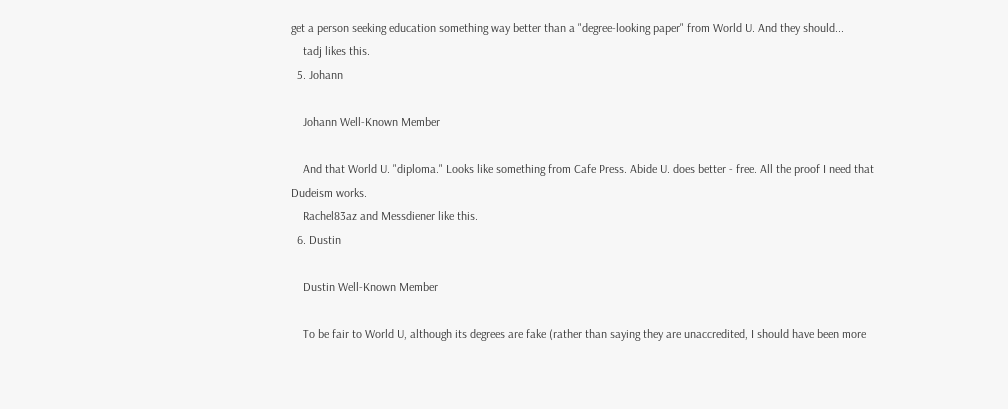get a person seeking education something way better than a "degree-looking paper" from World U. And they should...
    tadj likes this.
  5. Johann

    Johann Well-Known Member

    And that World U. "diploma." Looks like something from Cafe Press. Abide U. does better - free. All the proof I need that Dudeism works.
    Rachel83az and Messdiener like this.
  6. Dustin

    Dustin Well-Known Member

    To be fair to World U, although its degrees are fake (rather than saying they are unaccredited, I should have been more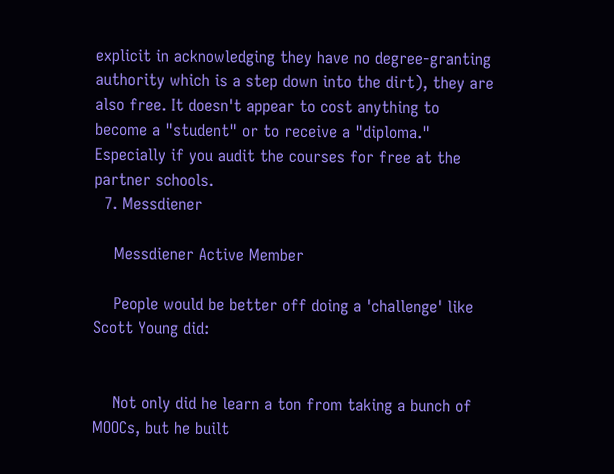explicit in acknowledging they have no degree-granting authority which is a step down into the dirt), they are also free. It doesn't appear to cost anything to become a "student" or to receive a "diploma." Especially if you audit the courses for free at the partner schools.
  7. Messdiener

    Messdiener Active Member

    People would be better off doing a 'challenge' like Scott Young did:


    Not only did he learn a ton from taking a bunch of MOOCs, but he built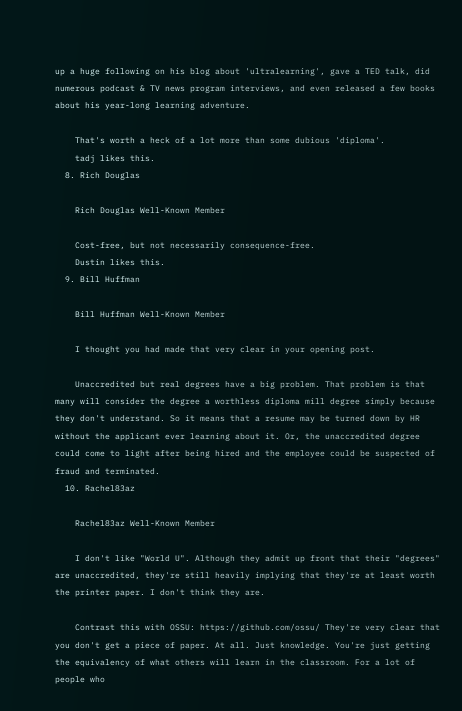up a huge following on his blog about 'ultralearning', gave a TED talk, did numerous podcast & TV news program interviews, and even released a few books about his year-long learning adventure.

    That's worth a heck of a lot more than some dubious 'diploma'.
    tadj likes this.
  8. Rich Douglas

    Rich Douglas Well-Known Member

    Cost-free, but not necessarily consequence-free.
    Dustin likes this.
  9. Bill Huffman

    Bill Huffman Well-Known Member

    I thought you had made that very clear in your opening post.

    Unaccredited but real degrees have a big problem. That problem is that many will consider the degree a worthless diploma mill degree simply because they don't understand. So it means that a resume may be turned down by HR without the applicant ever learning about it. Or, the unaccredited degree could come to light after being hired and the employee could be suspected of fraud and terminated.
  10. Rachel83az

    Rachel83az Well-Known Member

    I don't like "World U". Although they admit up front that their "degrees" are unaccredited, they're still heavily implying that they're at least worth the printer paper. I don't think they are.

    Contrast this with OSSU: https://github.com/ossu/ They're very clear that you don't get a piece of paper. At all. Just knowledge. You're just getting the equivalency of what others will learn in the classroom. For a lot of people who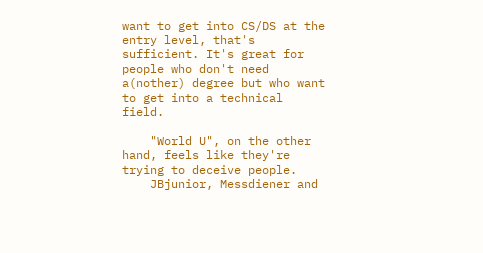want to get into CS/DS at the entry level, that's sufficient. It's great for people who don't need a(nother) degree but who want to get into a technical field.

    "World U", on the other hand, feels like they're trying to deceive people.
    JBjunior, Messdiener and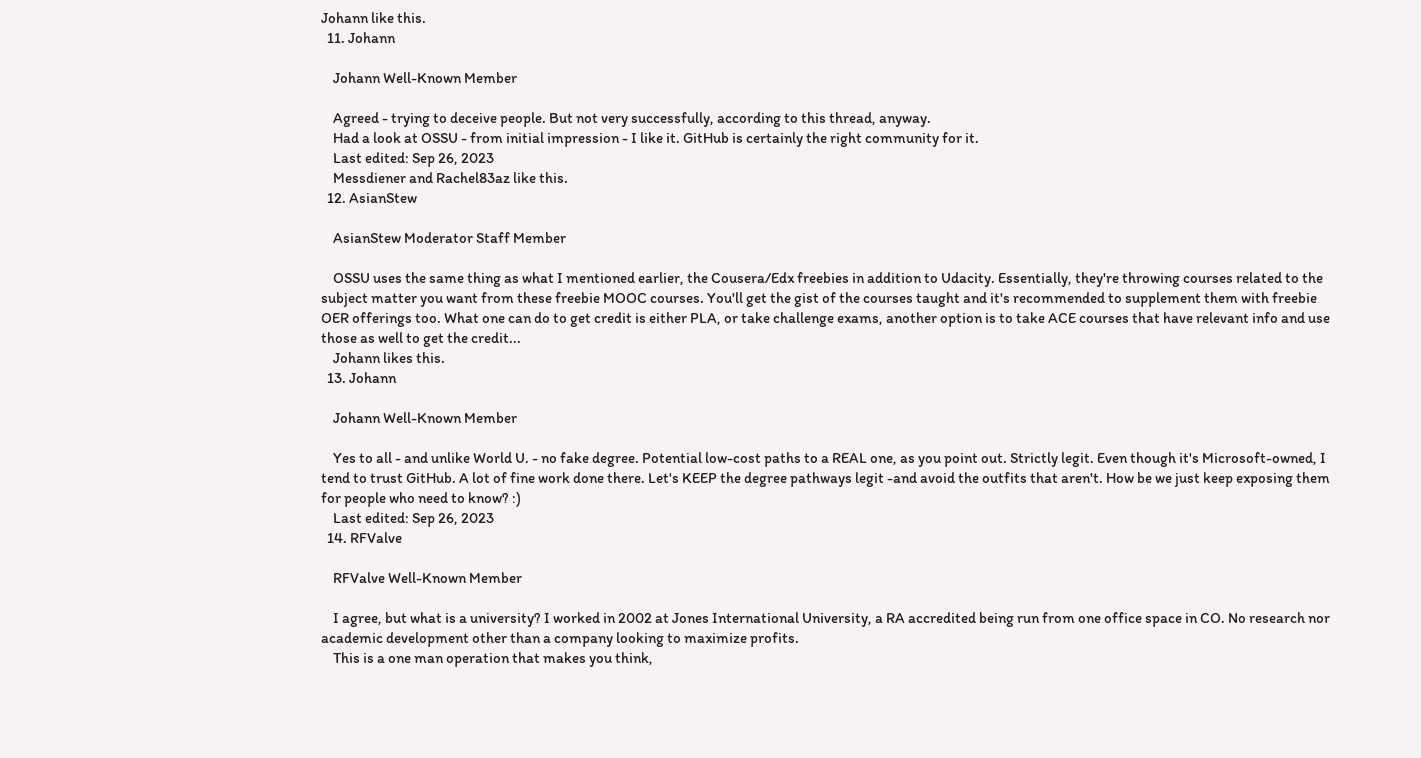Johann like this.
  11. Johann

    Johann Well-Known Member

    Agreed - trying to deceive people. But not very successfully, according to this thread, anyway.
    Had a look at OSSU - from initial impression - I like it. GitHub is certainly the right community for it.
    Last edited: Sep 26, 2023
    Messdiener and Rachel83az like this.
  12. AsianStew

    AsianStew Moderator Staff Member

    OSSU uses the same thing as what I mentioned earlier, the Cousera/Edx freebies in addition to Udacity. Essentially, they're throwing courses related to the subject matter you want from these freebie MOOC courses. You'll get the gist of the courses taught and it's recommended to supplement them with freebie OER offerings too. What one can do to get credit is either PLA, or take challenge exams, another option is to take ACE courses that have relevant info and use those as well to get the credit...
    Johann likes this.
  13. Johann

    Johann Well-Known Member

    Yes to all - and unlike World U. - no fake degree. Potential low-cost paths to a REAL one, as you point out. Strictly legit. Even though it's Microsoft-owned, I tend to trust GitHub. A lot of fine work done there. Let's KEEP the degree pathways legit -and avoid the outfits that aren't. How be we just keep exposing them for people who need to know? :)
    Last edited: Sep 26, 2023
  14. RFValve

    RFValve Well-Known Member

    I agree, but what is a university? I worked in 2002 at Jones International University, a RA accredited being run from one office space in CO. No research nor academic development other than a company looking to maximize profits.
    This is a one man operation that makes you think,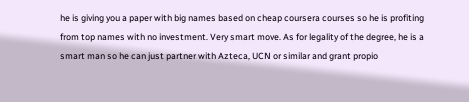he is giving you a paper with big names based on cheap coursera courses so he is profiting from top names with no investment. Very smart move. As for legality of the degree, he is a smart man so he can just partner with Azteca, UCN or similar and grant propio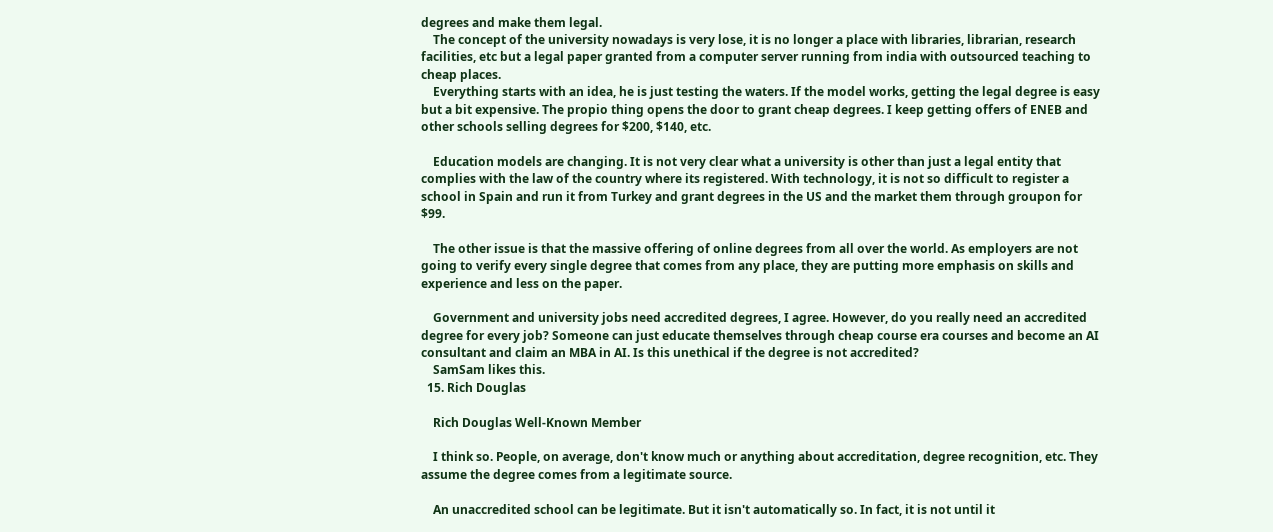degrees and make them legal.
    The concept of the university nowadays is very lose, it is no longer a place with libraries, librarian, research facilities, etc but a legal paper granted from a computer server running from india with outsourced teaching to cheap places.
    Everything starts with an idea, he is just testing the waters. If the model works, getting the legal degree is easy but a bit expensive. The propio thing opens the door to grant cheap degrees. I keep getting offers of ENEB and other schools selling degrees for $200, $140, etc.

    Education models are changing. It is not very clear what a university is other than just a legal entity that complies with the law of the country where its registered. With technology, it is not so difficult to register a school in Spain and run it from Turkey and grant degrees in the US and the market them through groupon for $99.

    The other issue is that the massive offering of online degrees from all over the world. As employers are not going to verify every single degree that comes from any place, they are putting more emphasis on skills and experience and less on the paper.

    Government and university jobs need accredited degrees, I agree. However, do you really need an accredited degree for every job? Someone can just educate themselves through cheap course era courses and become an AI consultant and claim an MBA in AI. Is this unethical if the degree is not accredited?
    SamSam likes this.
  15. Rich Douglas

    Rich Douglas Well-Known Member

    I think so. People, on average, don't know much or anything about accreditation, degree recognition, etc. They assume the degree comes from a legitimate source.

    An unaccredited school can be legitimate. But it isn't automatically so. In fact, it is not until it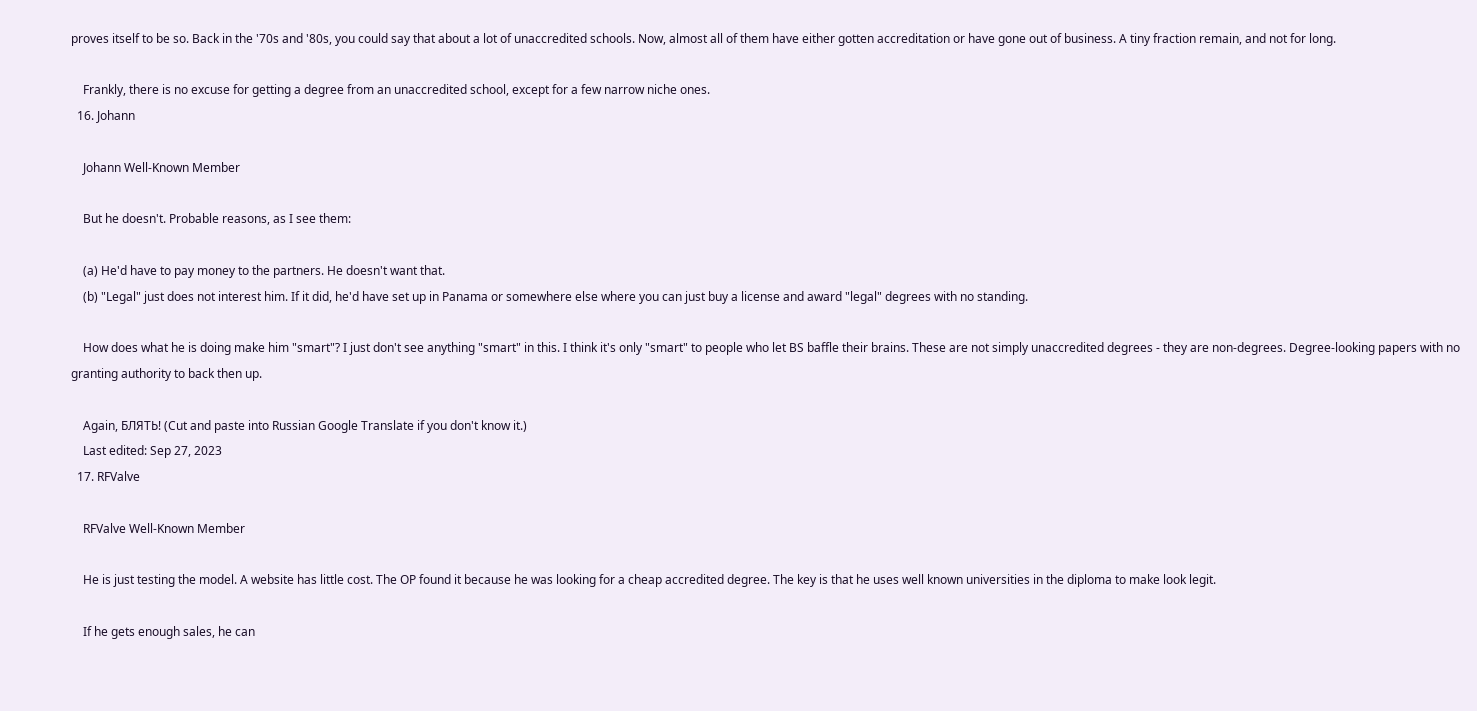proves itself to be so. Back in the '70s and '80s, you could say that about a lot of unaccredited schools. Now, almost all of them have either gotten accreditation or have gone out of business. A tiny fraction remain, and not for long.

    Frankly, there is no excuse for getting a degree from an unaccredited school, except for a few narrow niche ones.
  16. Johann

    Johann Well-Known Member

    But he doesn't. Probable reasons, as I see them:

    (a) He'd have to pay money to the partners. He doesn't want that.
    (b) "Legal" just does not interest him. If it did, he'd have set up in Panama or somewhere else where you can just buy a license and award "legal" degrees with no standing.

    How does what he is doing make him "smart"? I just don't see anything "smart" in this. I think it's only "smart" to people who let BS baffle their brains. These are not simply unaccredited degrees - they are non-degrees. Degree-looking papers with no granting authority to back then up.

    Again, БЛЯТЬ! (Cut and paste into Russian Google Translate if you don't know it.)
    Last edited: Sep 27, 2023
  17. RFValve

    RFValve Well-Known Member

    He is just testing the model. A website has little cost. The OP found it because he was looking for a cheap accredited degree. The key is that he uses well known universities in the diploma to make look legit.

    If he gets enough sales, he can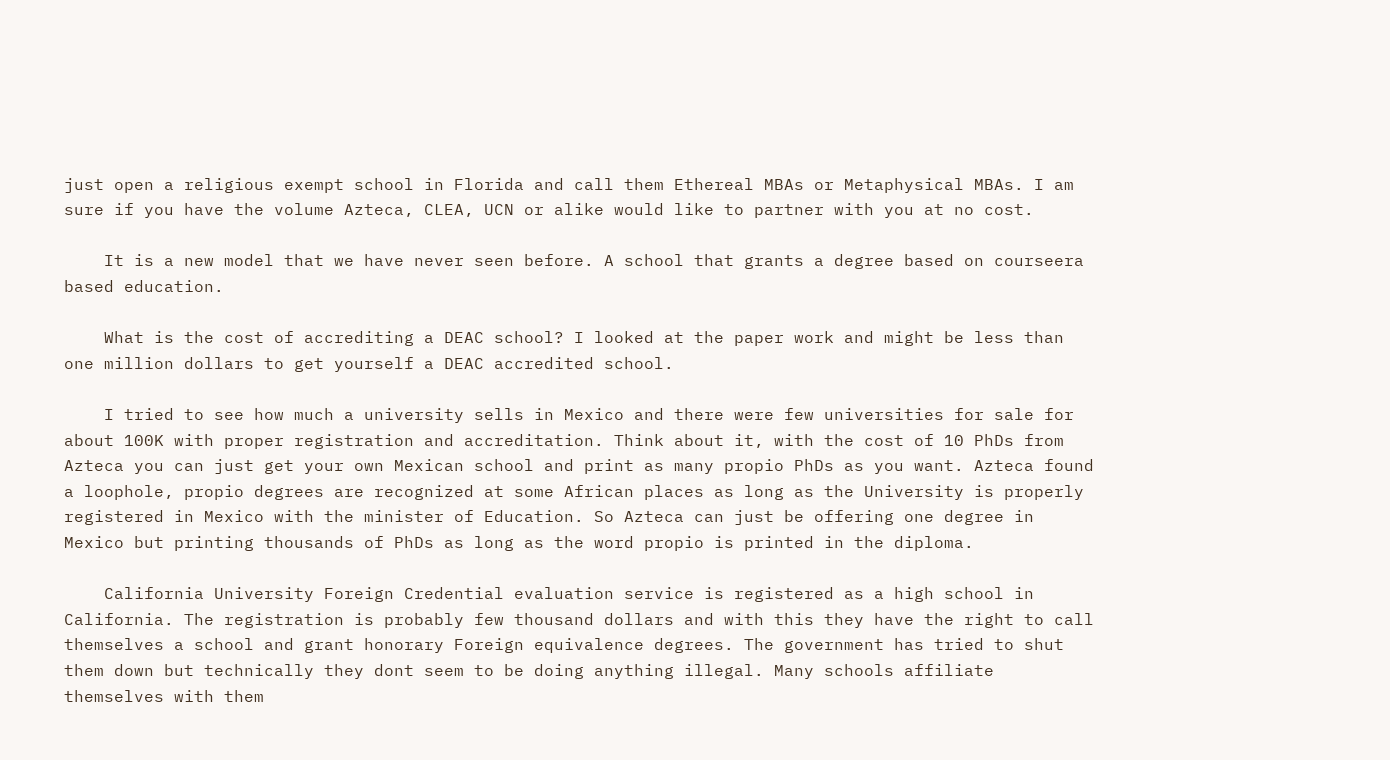just open a religious exempt school in Florida and call them Ethereal MBAs or Metaphysical MBAs. I am sure if you have the volume Azteca, CLEA, UCN or alike would like to partner with you at no cost.

    It is a new model that we have never seen before. A school that grants a degree based on courseera based education.

    What is the cost of accrediting a DEAC school? I looked at the paper work and might be less than one million dollars to get yourself a DEAC accredited school.

    I tried to see how much a university sells in Mexico and there were few universities for sale for about 100K with proper registration and accreditation. Think about it, with the cost of 10 PhDs from Azteca you can just get your own Mexican school and print as many propio PhDs as you want. Azteca found a loophole, propio degrees are recognized at some African places as long as the University is properly registered in Mexico with the minister of Education. So Azteca can just be offering one degree in Mexico but printing thousands of PhDs as long as the word propio is printed in the diploma.

    California University Foreign Credential evaluation service is registered as a high school in California. The registration is probably few thousand dollars and with this they have the right to call themselves a school and grant honorary Foreign equivalence degrees. The government has tried to shut them down but technically they dont seem to be doing anything illegal. Many schools affiliate themselves with them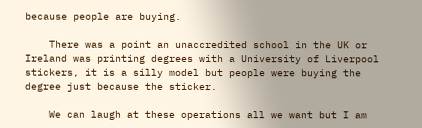because people are buying.

    There was a point an unaccredited school in the UK or Ireland was printing degrees with a University of Liverpool stickers, it is a silly model but people were buying the degree just because the sticker.

    We can laugh at these operations all we want but I am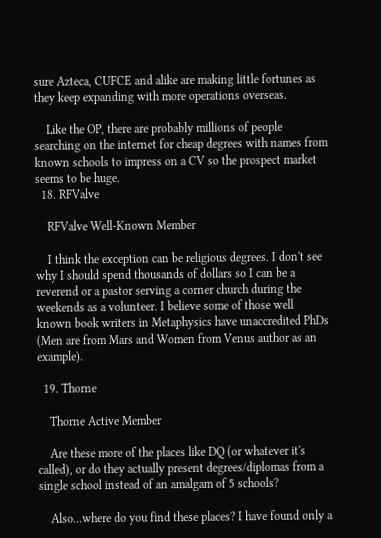sure Azteca, CUFCE and alike are making little fortunes as they keep expanding with more operations overseas.

    Like the OP, there are probably millions of people searching on the internet for cheap degrees with names from known schools to impress on a CV so the prospect market seems to be huge.
  18. RFValve

    RFValve Well-Known Member

    I think the exception can be religious degrees. I don't see why I should spend thousands of dollars so I can be a reverend or a pastor serving a corner church during the weekends as a volunteer. I believe some of those well known book writers in Metaphysics have unaccredited PhDs (Men are from Mars and Women from Venus author as an example).

  19. Thorne

    Thorne Active Member

    Are these more of the places like DQ (or whatever it's called), or do they actually present degrees/diplomas from a single school instead of an amalgam of 5 schools?

    Also...where do you find these places? I have found only a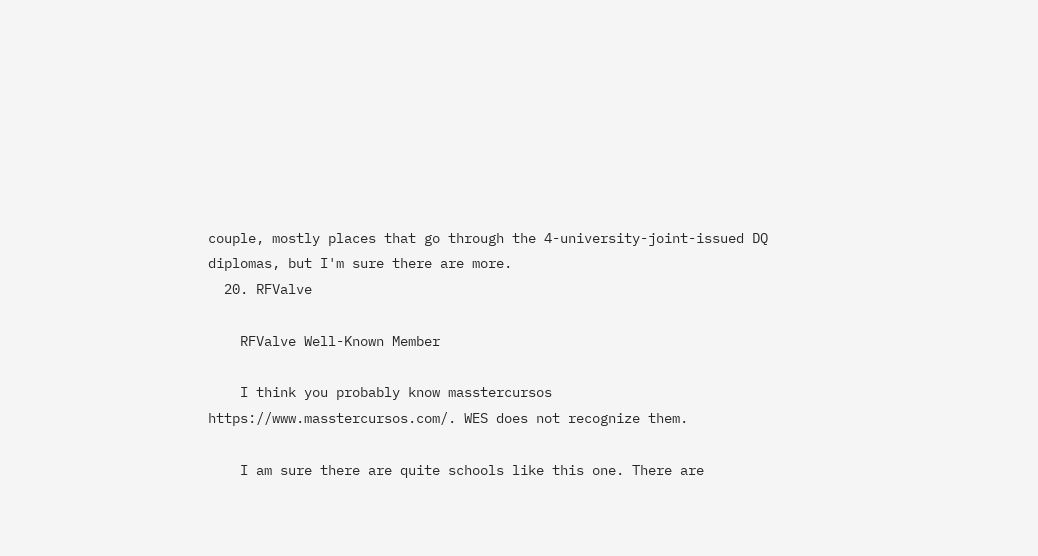couple, mostly places that go through the 4-university-joint-issued DQ diplomas, but I'm sure there are more.
  20. RFValve

    RFValve Well-Known Member

    I think you probably know masstercursos https://www.masstercursos.com/. WES does not recognize them.

    I am sure there are quite schools like this one. There are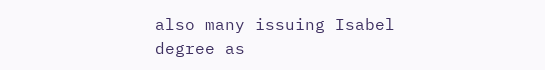also many issuing Isabel degree as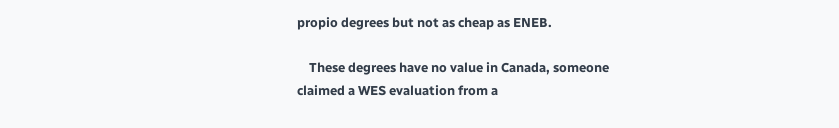propio degrees but not as cheap as ENEB.

    These degrees have no value in Canada, someone claimed a WES evaluation from a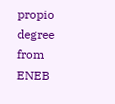propio degree from ENEB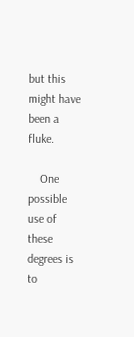but this might have been a fluke.

    One possible use of these degrees is to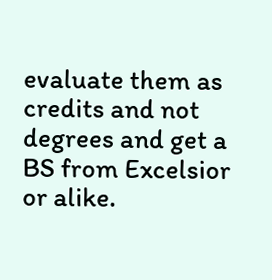evaluate them as credits and not degrees and get a BS from Excelsior or alike.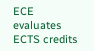ECE evaluates ECTS credits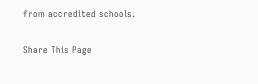from accredited schools.

Share This Page